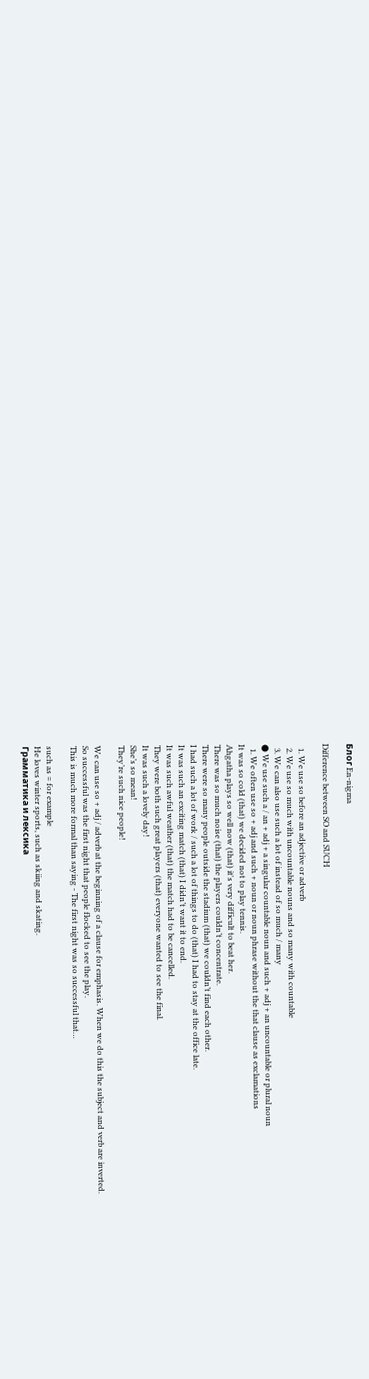Блог En-nigma

Difference between SO and SUCH

  1. We use so before an adjective or adverb
  2. We use so much with uncountable nouns and so many with countable
  3. We can also use such a lot of instead of so much / many
● We use such a / an + adj + a singular countable noun and such + adj + an uncountable or plural noun
  1. We often use so + adj and such + noun or noun phrase without the that clause as exclamations
It was so cold (that) we decided not to play tennis.
Ahgatha plays so well now (that) it's very difficult to beat her.
There was so much noise (that) the players couldn’t concentrate.
There were so many people outside the stadium (that) we couldn’t find each other.
I had such a lot of work / such a lot of things to do (that) I had to stay at the office late.
It was such an exciting match (that) I didn’t want it to end.
It was such awful weather (that) the match had to be cancelled.
They were both such great players (that) everyone wanted to see the final.
It was such a lovely day!
She’s so mean!
They’re such nice people!

We can use so + adj / adverb at the beginning of a clause for emphasis. When we do this the subject and verb are inverted.
So successful was the first night that people flocked to see the play.
This is much more formal than saying - The first night was so successful that…

such as = for example
He loves winter sports, such as skiing and skating.
Грамматика и лексика